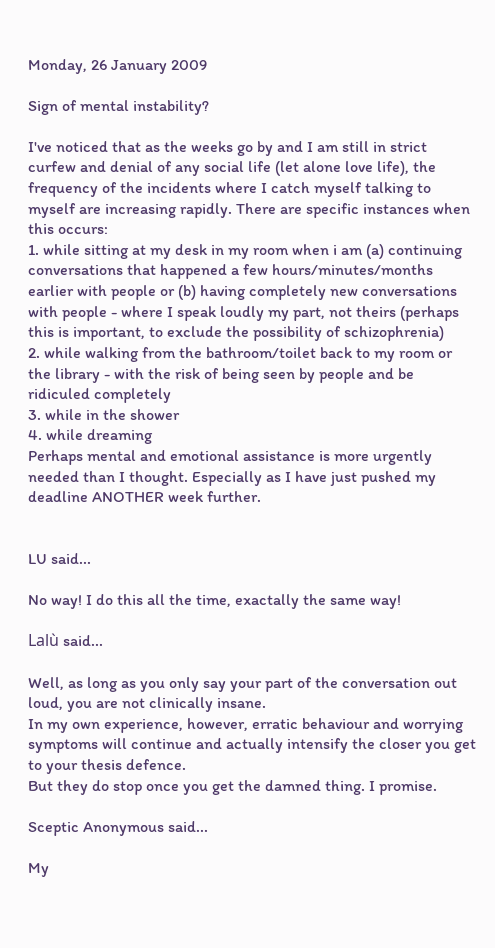Monday, 26 January 2009

Sign of mental instability?

I've noticed that as the weeks go by and I am still in strict curfew and denial of any social life (let alone love life), the frequency of the incidents where I catch myself talking to myself are increasing rapidly. There are specific instances when this occurs:
1. while sitting at my desk in my room when i am (a) continuing conversations that happened a few hours/minutes/months earlier with people or (b) having completely new conversations with people - where I speak loudly my part, not theirs (perhaps this is important, to exclude the possibility of schizophrenia)
2. while walking from the bathroom/toilet back to my room or the library - with the risk of being seen by people and be ridiculed completely
3. while in the shower
4. while dreaming
Perhaps mental and emotional assistance is more urgently needed than I thought. Especially as I have just pushed my deadline ANOTHER week further.


LU said...

No way! I do this all the time, exactally the same way!

Lalù said...

Well, as long as you only say your part of the conversation out loud, you are not clinically insane.
In my own experience, however, erratic behaviour and worrying symptoms will continue and actually intensify the closer you get to your thesis defence.
But they do stop once you get the damned thing. I promise.

Sceptic Anonymous said...

My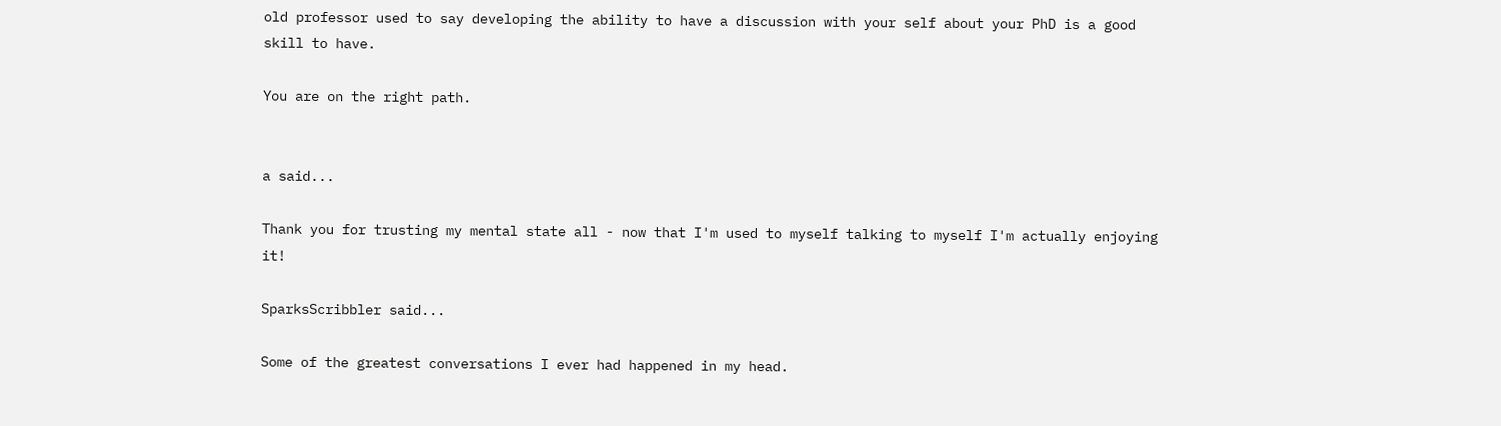old professor used to say developing the ability to have a discussion with your self about your PhD is a good skill to have.

You are on the right path.


a said...

Thank you for trusting my mental state all - now that I'm used to myself talking to myself I'm actually enjoying it!

SparksScribbler said...

Some of the greatest conversations I ever had happened in my head.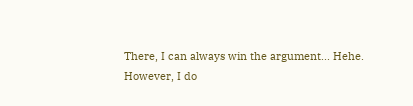There, I can always win the argument... Hehe.
However, I do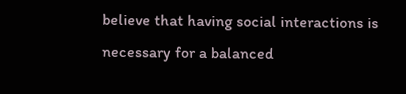believe that having social interactions is necessary for a balanced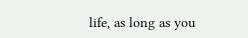life, as long as you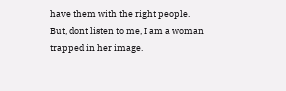have them with the right people.
But, dont listen to me, I am a woman trapped in her image.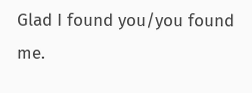Glad I found you/you found me.